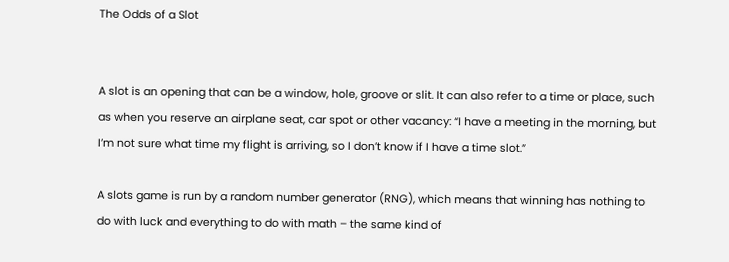The Odds of a Slot


A slot is an opening that can be a window, hole, groove or slit. It can also refer to a time or place, such as when you reserve an airplane seat, car spot or other vacancy: “I have a meeting in the morning, but I’m not sure what time my flight is arriving, so I don’t know if I have a time slot.”

A slots game is run by a random number generator (RNG), which means that winning has nothing to do with luck and everything to do with math – the same kind of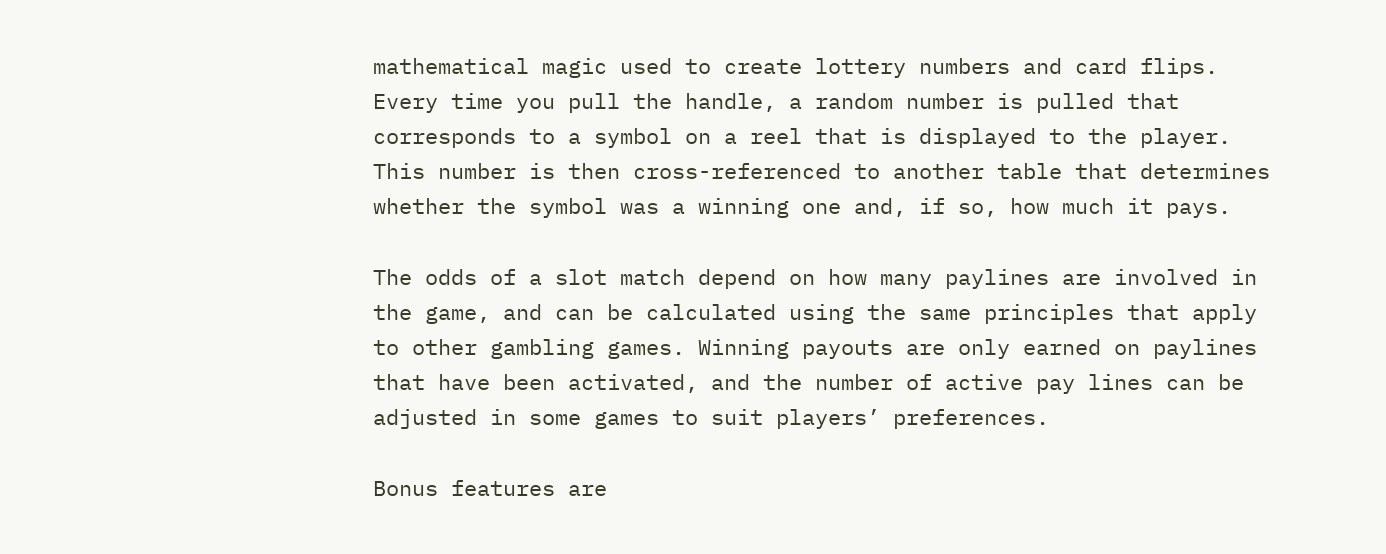mathematical magic used to create lottery numbers and card flips. Every time you pull the handle, a random number is pulled that corresponds to a symbol on a reel that is displayed to the player. This number is then cross-referenced to another table that determines whether the symbol was a winning one and, if so, how much it pays.

The odds of a slot match depend on how many paylines are involved in the game, and can be calculated using the same principles that apply to other gambling games. Winning payouts are only earned on paylines that have been activated, and the number of active pay lines can be adjusted in some games to suit players’ preferences.

Bonus features are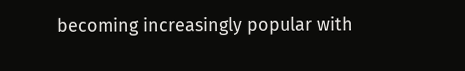becoming increasingly popular with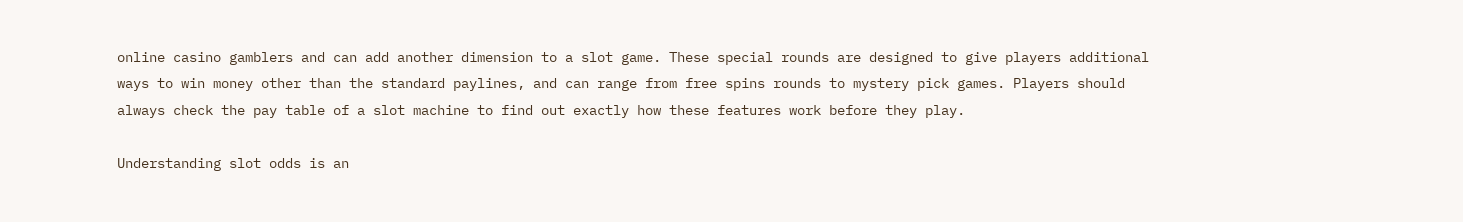online casino gamblers and can add another dimension to a slot game. These special rounds are designed to give players additional ways to win money other than the standard paylines, and can range from free spins rounds to mystery pick games. Players should always check the pay table of a slot machine to find out exactly how these features work before they play.

Understanding slot odds is an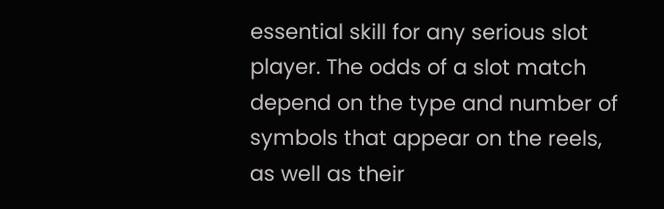essential skill for any serious slot player. The odds of a slot match depend on the type and number of symbols that appear on the reels, as well as their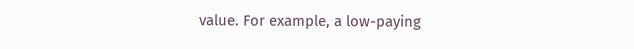value. For example, a low-paying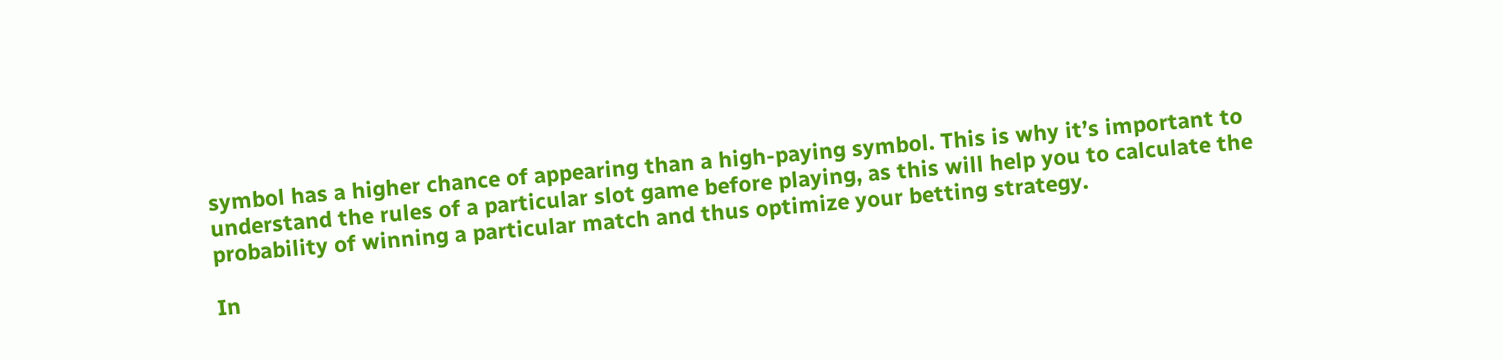symbol has a higher chance of appearing than a high-paying symbol. This is why it’s important to understand the rules of a particular slot game before playing, as this will help you to calculate the probability of winning a particular match and thus optimize your betting strategy.

In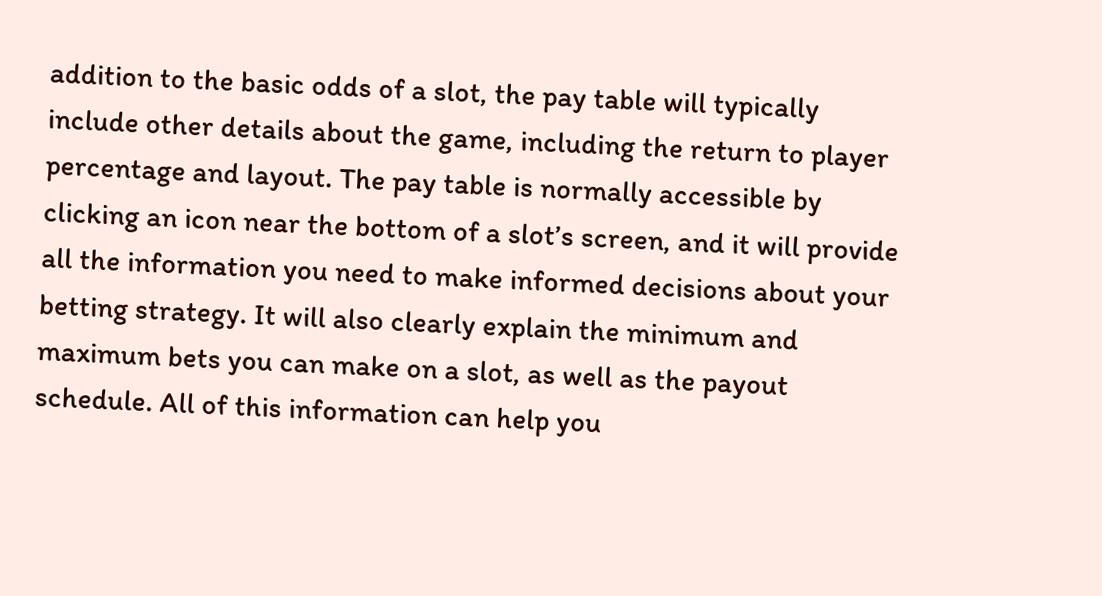addition to the basic odds of a slot, the pay table will typically include other details about the game, including the return to player percentage and layout. The pay table is normally accessible by clicking an icon near the bottom of a slot’s screen, and it will provide all the information you need to make informed decisions about your betting strategy. It will also clearly explain the minimum and maximum bets you can make on a slot, as well as the payout schedule. All of this information can help you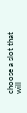choose a slot that will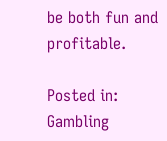be both fun and profitable.

Posted in: Gambling